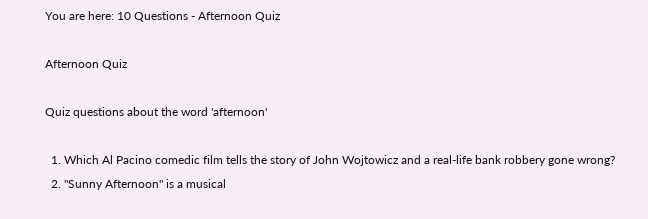You are here: 10 Questions - Afternoon Quiz

Afternoon Quiz

Quiz questions about the word 'afternoon'

  1. Which Al Pacino comedic film tells the story of John Wojtowicz and a real-life bank robbery gone wrong?
  2. "Sunny Afternoon" is a musical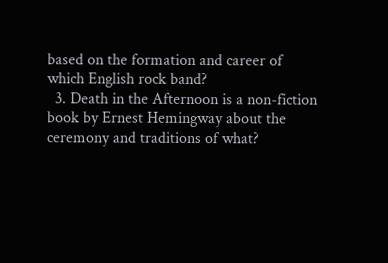based on the formation and career of which English rock band?
  3. Death in the Afternoon is a non-fiction book by Ernest Hemingway about the ceremony and traditions of what?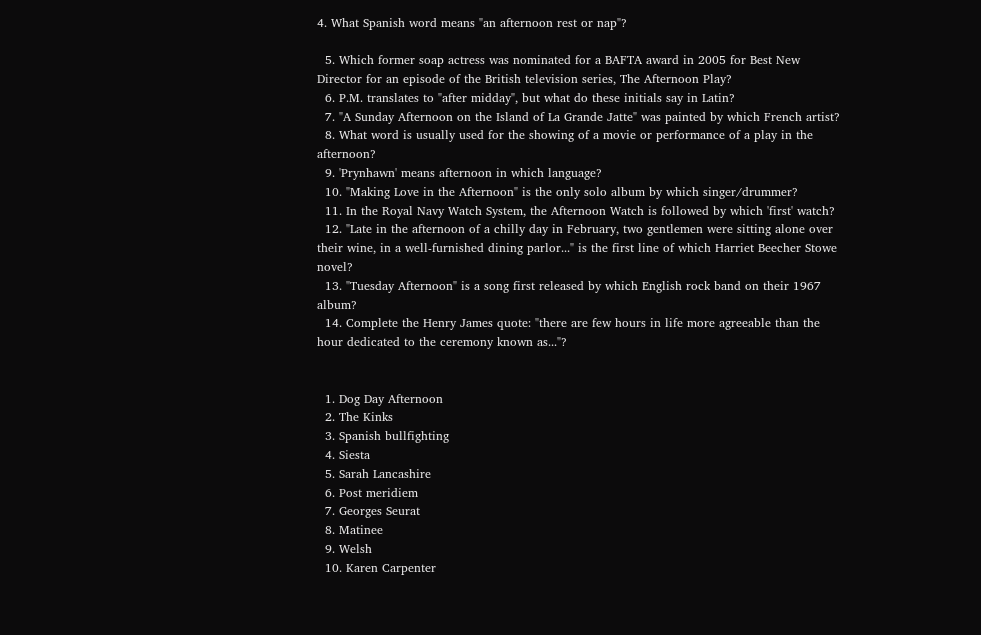4. What Spanish word means "an afternoon rest or nap"?

  5. Which former soap actress was nominated for a BAFTA award in 2005 for Best New Director for an episode of the British television series, The Afternoon Play?
  6. P.M. translates to "after midday", but what do these initials say in Latin?
  7. "A Sunday Afternoon on the Island of La Grande Jatte" was painted by which French artist?
  8. What word is usually used for the showing of a movie or performance of a play in the afternoon?
  9. 'Prynhawn' means afternoon in which language?
  10. "Making Love in the Afternoon" is the only solo album by which singer/drummer?
  11. In the Royal Navy Watch System, the Afternoon Watch is followed by which 'first' watch?
  12. "Late in the afternoon of a chilly day in February, two gentlemen were sitting alone over their wine, in a well-furnished dining parlor..." is the first line of which Harriet Beecher Stowe novel?
  13. "Tuesday Afternoon" is a song first released by which English rock band on their 1967 album?
  14. Complete the Henry James quote: "there are few hours in life more agreeable than the hour dedicated to the ceremony known as..."?


  1. Dog Day Afternoon
  2. The Kinks
  3. Spanish bullfighting
  4. Siesta
  5. Sarah Lancashire
  6. Post meridiem
  7. Georges Seurat
  8. Matinee
  9. Welsh
  10. Karen Carpenter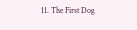11. The First Dog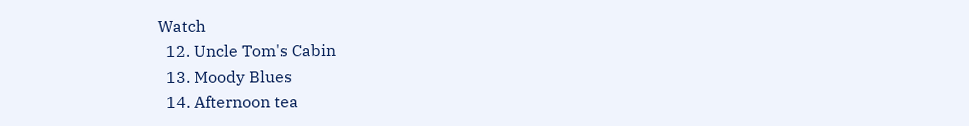Watch
  12. Uncle Tom's Cabin
  13. Moody Blues
  14. Afternoon tea